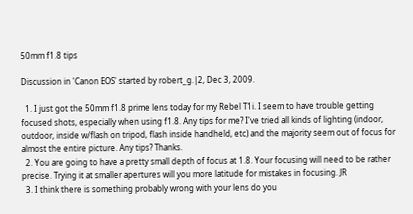50mm f1.8 tips

Discussion in 'Canon EOS' started by robert_g.|2, Dec 3, 2009.

  1. I just got the 50mm f1.8 prime lens today for my Rebel T1i. I seem to have trouble getting focused shots, especially when using f1.8. Any tips for me? I've tried all kinds of lighting (indoor, outdoor, inside w/flash on tripod, flash inside handheld, etc) and the majority seem out of focus for almost the entire picture. Any tips? Thanks.
  2. You are going to have a pretty small depth of focus at 1.8. Your focusing will need to be rather precise. Trying it at smaller apertures will you more latitude for mistakes in focusing. JR
  3. I think there is something probably wrong with your lens do you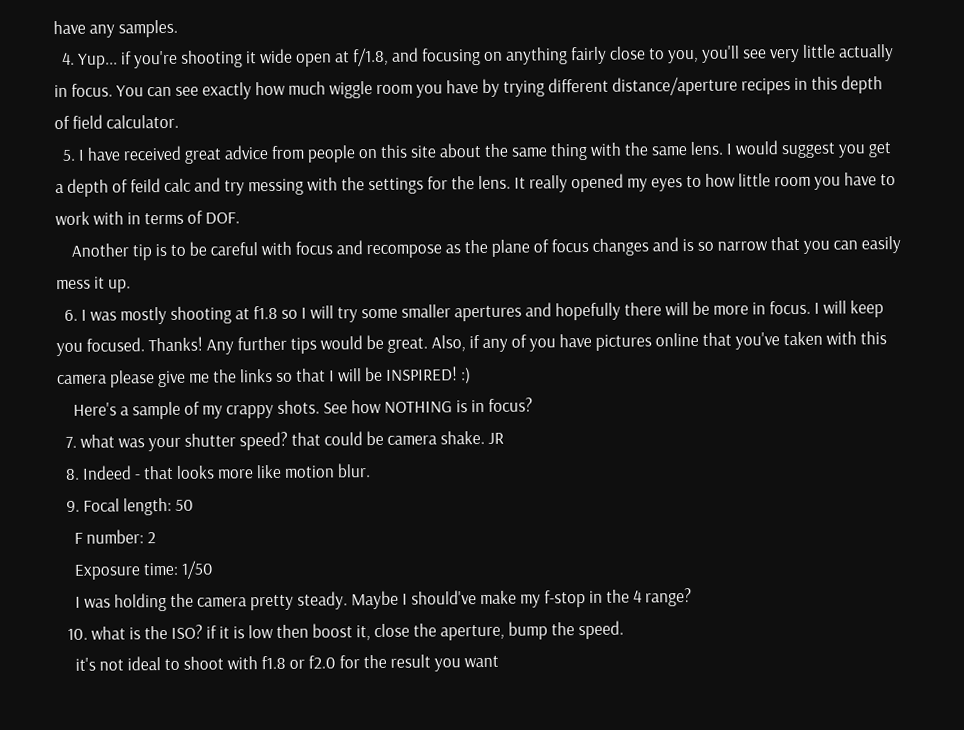have any samples.
  4. Yup... if you're shooting it wide open at f/1.8, and focusing on anything fairly close to you, you'll see very little actually in focus. You can see exactly how much wiggle room you have by trying different distance/aperture recipes in this depth of field calculator.
  5. I have received great advice from people on this site about the same thing with the same lens. I would suggest you get a depth of feild calc and try messing with the settings for the lens. It really opened my eyes to how little room you have to work with in terms of DOF.
    Another tip is to be careful with focus and recompose as the plane of focus changes and is so narrow that you can easily mess it up.
  6. I was mostly shooting at f1.8 so I will try some smaller apertures and hopefully there will be more in focus. I will keep you focused. Thanks! Any further tips would be great. Also, if any of you have pictures online that you've taken with this camera please give me the links so that I will be INSPIRED! :)
    Here's a sample of my crappy shots. See how NOTHING is in focus?
  7. what was your shutter speed? that could be camera shake. JR
  8. Indeed - that looks more like motion blur.
  9. Focal length: 50
    F number: 2
    Exposure time: 1/50
    I was holding the camera pretty steady. Maybe I should've make my f-stop in the 4 range?
  10. what is the ISO? if it is low then boost it, close the aperture, bump the speed.
    it's not ideal to shoot with f1.8 or f2.0 for the result you want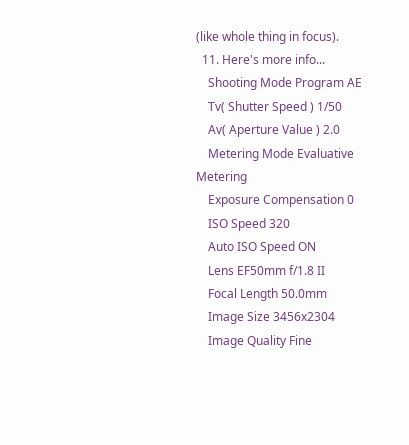(like whole thing in focus).
  11. Here's more info...
    Shooting Mode Program AE
    Tv( Shutter Speed ) 1/50
    Av( Aperture Value ) 2.0
    Metering Mode Evaluative Metering
    Exposure Compensation 0
    ISO Speed 320
    Auto ISO Speed ON
    Lens EF50mm f/1.8 II
    Focal Length 50.0mm
    Image Size 3456x2304
    Image Quality Fine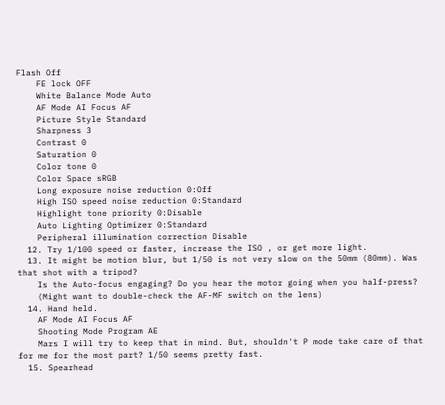Flash Off
    FE lock OFF
    White Balance Mode Auto
    AF Mode AI Focus AF
    Picture Style Standard
    Sharpness 3
    Contrast 0
    Saturation 0
    Color tone 0
    Color Space sRGB
    Long exposure noise reduction 0:Off
    High ISO speed noise reduction 0:Standard
    Highlight tone priority 0:Disable
    Auto Lighting Optimizer 0:Standard
    Peripheral illumination correction Disable
  12. Try 1/100 speed or faster, increase the ISO , or get more light.
  13. It might be motion blur, but 1/50 is not very slow on the 50mm (80mm). Was that shot with a tripod?
    Is the Auto-focus engaging? Do you hear the motor going when you half-press?
    (Might want to double-check the AF-MF switch on the lens)
  14. Hand held.
    AF Mode AI Focus AF
    Shooting Mode Program AE
    Mars I will try to keep that in mind. But, shouldn't P mode take care of that for me for the most part? 1/50 seems pretty fast.
  15. Spearhead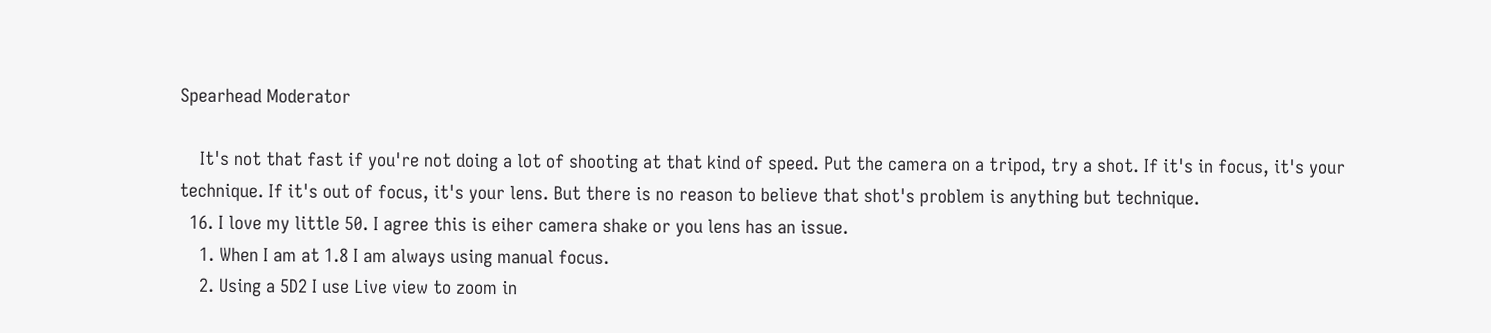Spearhead Moderator

    It's not that fast if you're not doing a lot of shooting at that kind of speed. Put the camera on a tripod, try a shot. If it's in focus, it's your technique. If it's out of focus, it's your lens. But there is no reason to believe that shot's problem is anything but technique.
  16. I love my little 50. I agree this is eiher camera shake or you lens has an issue.
    1. When I am at 1.8 I am always using manual focus.
    2. Using a 5D2 I use Live view to zoom in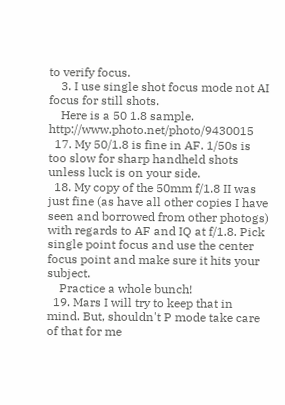to verify focus.
    3. I use single shot focus mode not AI focus for still shots.
    Here is a 50 1.8 sample. http://www.photo.net/photo/9430015
  17. My 50/1.8 is fine in AF. 1/50s is too slow for sharp handheld shots unless luck is on your side.
  18. My copy of the 50mm f/1.8 II was just fine (as have all other copies I have seen and borrowed from other photogs) with regards to AF and IQ at f/1.8. Pick single point focus and use the center focus point and make sure it hits your subject.
    Practice a whole bunch!
  19. Mars I will try to keep that in mind. But, shouldn't P mode take care of that for me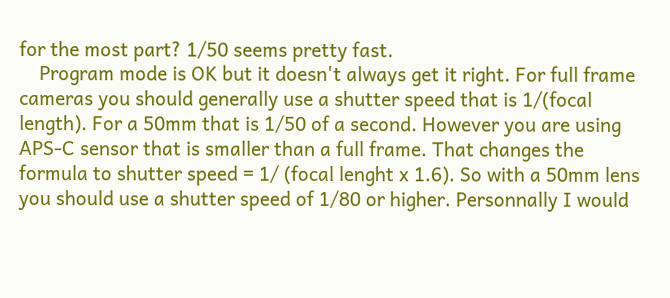for the most part? 1/50 seems pretty fast.
    Program mode is OK but it doesn't always get it right. For full frame cameras you should generally use a shutter speed that is 1/(focal length). For a 50mm that is 1/50 of a second. However you are using APS-C sensor that is smaller than a full frame. That changes the formula to shutter speed = 1/ (focal lenght x 1.6). So with a 50mm lens you should use a shutter speed of 1/80 or higher. Personnally I would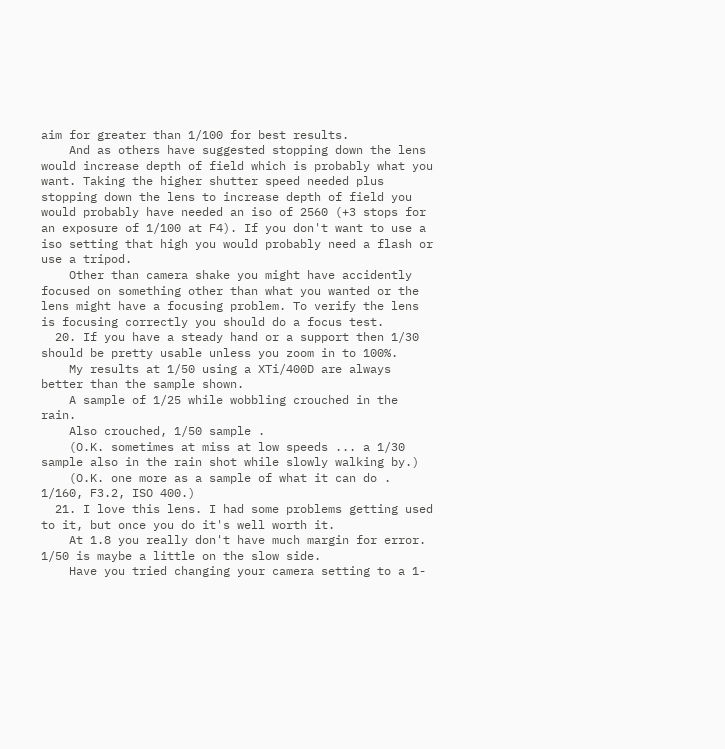aim for greater than 1/100 for best results.
    And as others have suggested stopping down the lens would increase depth of field which is probably what you want. Taking the higher shutter speed needed plus stopping down the lens to increase depth of field you would probably have needed an iso of 2560 (+3 stops for an exposure of 1/100 at F4). If you don't want to use a iso setting that high you would probably need a flash or use a tripod.
    Other than camera shake you might have accidently focused on something other than what you wanted or the lens might have a focusing problem. To verify the lens is focusing correctly you should do a focus test.
  20. If you have a steady hand or a support then 1/30 should be pretty usable unless you zoom in to 100%.
    My results at 1/50 using a XTi/400D are always better than the sample shown.
    A sample of 1/25 while wobbling crouched in the rain.
    Also crouched, 1/50 sample .
    (O.K. sometimes at miss at low speeds ... a 1/30 sample also in the rain shot while slowly walking by.)
    (O.K. one more as a sample of what it can do . 1/160, F3.2, ISO 400.)
  21. I love this lens. I had some problems getting used to it, but once you do it's well worth it.
    At 1.8 you really don't have much margin for error. 1/50 is maybe a little on the slow side.
    Have you tried changing your camera setting to a 1-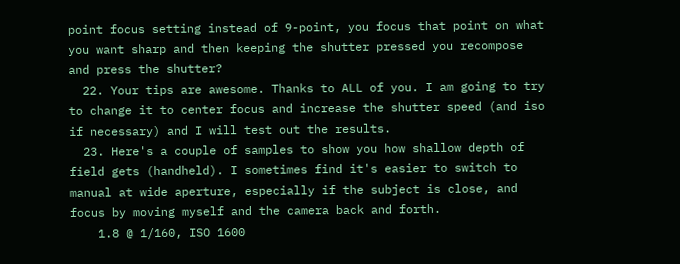point focus setting instead of 9-point, you focus that point on what you want sharp and then keeping the shutter pressed you recompose and press the shutter?
  22. Your tips are awesome. Thanks to ALL of you. I am going to try to change it to center focus and increase the shutter speed (and iso if necessary) and I will test out the results.
  23. Here's a couple of samples to show you how shallow depth of field gets (handheld). I sometimes find it's easier to switch to manual at wide aperture, especially if the subject is close, and focus by moving myself and the camera back and forth.
    1.8 @ 1/160, ISO 1600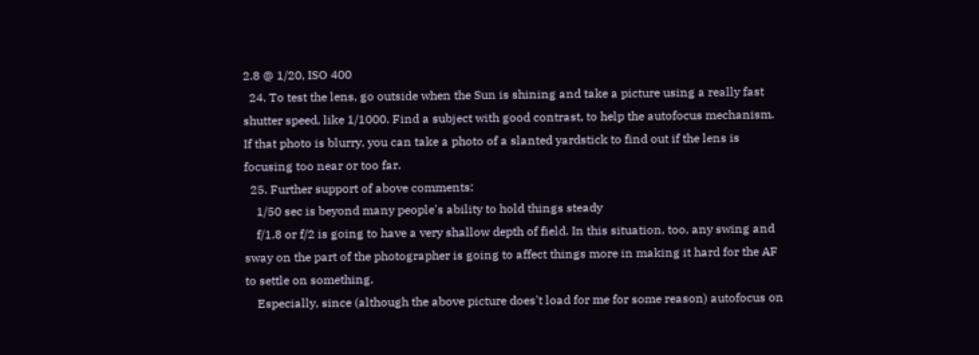2.8 @ 1/20, ISO 400
  24. To test the lens, go outside when the Sun is shining and take a picture using a really fast shutter speed, like 1/1000. Find a subject with good contrast, to help the autofocus mechanism. If that photo is blurry, you can take a photo of a slanted yardstick to find out if the lens is focusing too near or too far.
  25. Further support of above comments:
    1/50 sec is beyond many people's ability to hold things steady
    f/1.8 or f/2 is going to have a very shallow depth of field. In this situation, too, any swing and sway on the part of the photographer is going to affect things more in making it hard for the AF to settle on something.
    Especially, since (although the above picture does't load for me for some reason) autofocus on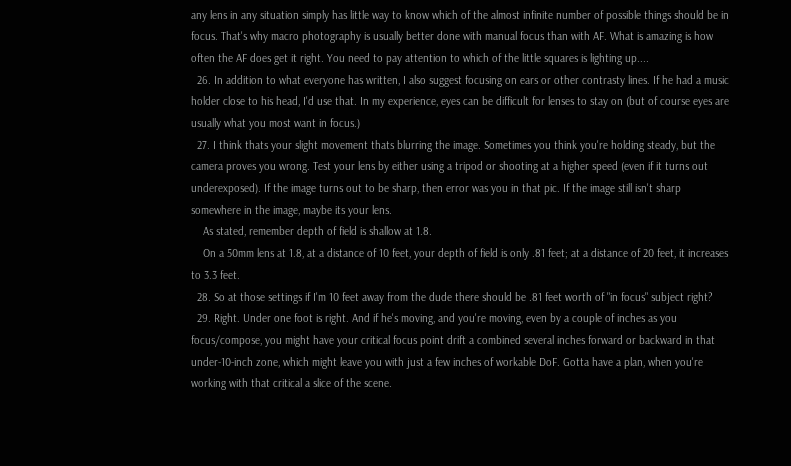any lens in any situation simply has little way to know which of the almost infinite number of possible things should be in focus. That's why macro photography is usually better done with manual focus than with AF. What is amazing is how often the AF does get it right. You need to pay attention to which of the little squares is lighting up....
  26. In addition to what everyone has written, I also suggest focusing on ears or other contrasty lines. If he had a music holder close to his head, I'd use that. In my experience, eyes can be difficult for lenses to stay on (but of course eyes are usually what you most want in focus.)
  27. I think thats your slight movement thats blurring the image. Sometimes you think you're holding steady, but the camera proves you wrong. Test your lens by either using a tripod or shooting at a higher speed (even if it turns out underexposed). If the image turns out to be sharp, then error was you in that pic. If the image still isn't sharp somewhere in the image, maybe its your lens.
    As stated, remember depth of field is shallow at 1.8.
    On a 50mm lens at 1.8, at a distance of 10 feet, your depth of field is only .81 feet; at a distance of 20 feet, it increases to 3.3 feet.
  28. So at those settings if I'm 10 feet away from the dude there should be .81 feet worth of "in focus" subject right?
  29. Right. Under one foot is right. And if he's moving, and you're moving, even by a couple of inches as you focus/compose, you might have your critical focus point drift a combined several inches forward or backward in that under-10-inch zone, which might leave you with just a few inches of workable DoF. Gotta have a plan, when you're working with that critical a slice of the scene.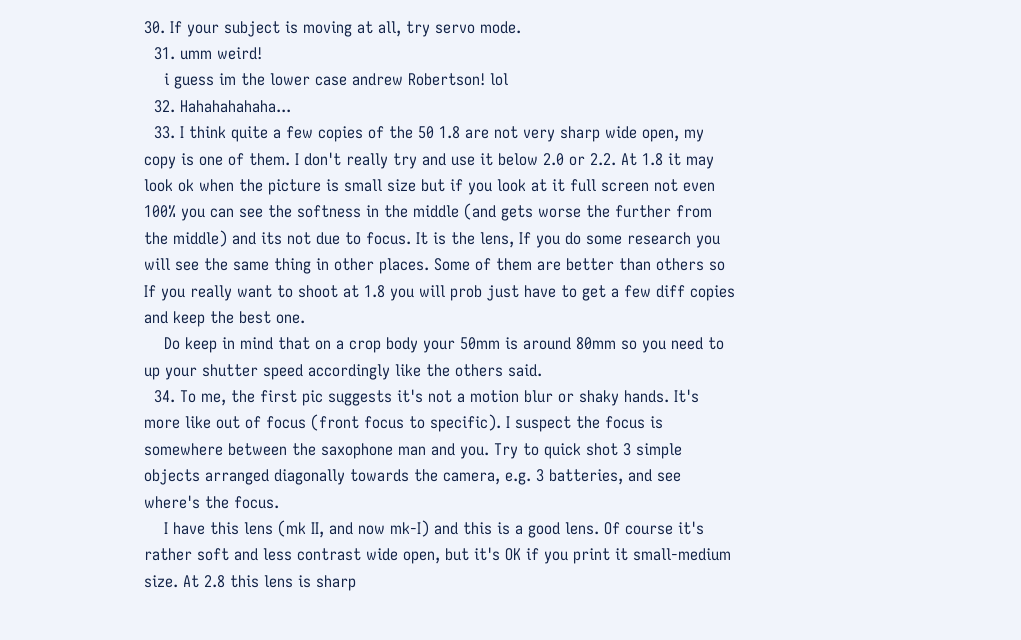30. If your subject is moving at all, try servo mode.
  31. umm weird!
    i guess im the lower case andrew Robertson! lol
  32. Hahahahahaha...
  33. I think quite a few copies of the 50 1.8 are not very sharp wide open, my copy is one of them. I don't really try and use it below 2.0 or 2.2. At 1.8 it may look ok when the picture is small size but if you look at it full screen not even 100% you can see the softness in the middle (and gets worse the further from the middle) and its not due to focus. It is the lens, If you do some research you will see the same thing in other places. Some of them are better than others so If you really want to shoot at 1.8 you will prob just have to get a few diff copies and keep the best one.
    Do keep in mind that on a crop body your 50mm is around 80mm so you need to up your shutter speed accordingly like the others said.
  34. To me, the first pic suggests it's not a motion blur or shaky hands. It's more like out of focus (front focus to specific). I suspect the focus is somewhere between the saxophone man and you. Try to quick shot 3 simple objects arranged diagonally towards the camera, e.g. 3 batteries, and see where's the focus.
    I have this lens (mk II, and now mk-I) and this is a good lens. Of course it's rather soft and less contrast wide open, but it's OK if you print it small-medium size. At 2.8 this lens is sharp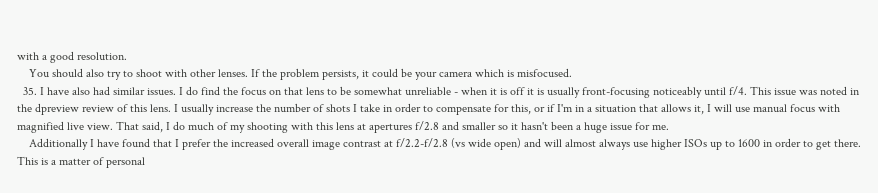with a good resolution.
    You should also try to shoot with other lenses. If the problem persists, it could be your camera which is misfocused.
  35. I have also had similar issues. I do find the focus on that lens to be somewhat unreliable - when it is off it is usually front-focusing noticeably until f/4. This issue was noted in the dpreview review of this lens. I usually increase the number of shots I take in order to compensate for this, or if I'm in a situation that allows it, I will use manual focus with magnified live view. That said, I do much of my shooting with this lens at apertures f/2.8 and smaller so it hasn't been a huge issue for me.
    Additionally I have found that I prefer the increased overall image contrast at f/2.2-f/2.8 (vs wide open) and will almost always use higher ISOs up to 1600 in order to get there. This is a matter of personal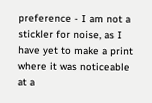preference - I am not a stickler for noise, as I have yet to make a print where it was noticeable at a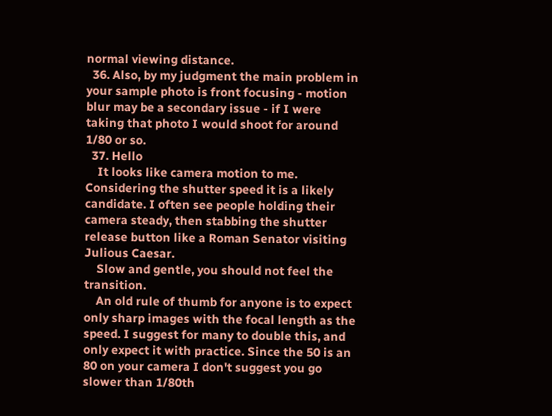normal viewing distance.
  36. Also, by my judgment the main problem in your sample photo is front focusing - motion blur may be a secondary issue - if I were taking that photo I would shoot for around 1/80 or so.
  37. Hello
    It looks like camera motion to me. Considering the shutter speed it is a likely candidate. I often see people holding their camera steady, then stabbing the shutter release button like a Roman Senator visiting Julious Caesar.
    Slow and gentle, you should not feel the transition.
    An old rule of thumb for anyone is to expect only sharp images with the focal length as the speed. I suggest for many to double this, and only expect it with practice. Since the 50 is an 80 on your camera I don't suggest you go slower than 1/80th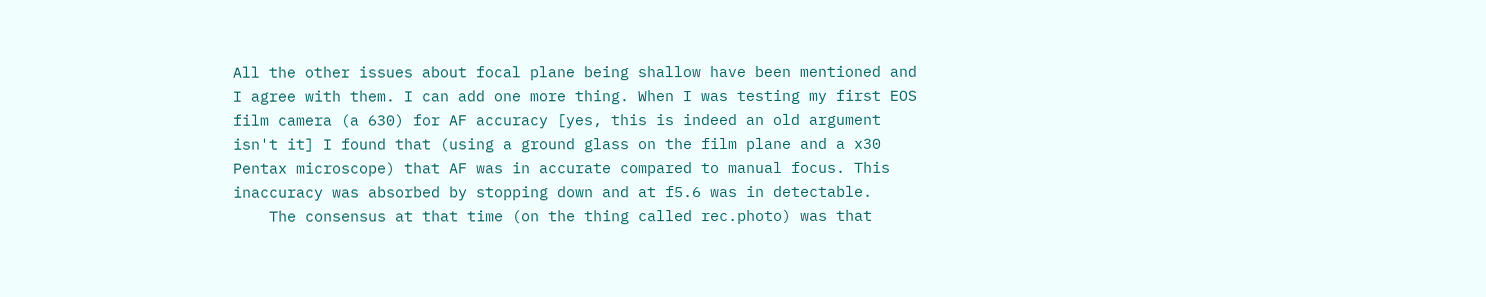All the other issues about focal plane being shallow have been mentioned and I agree with them. I can add one more thing. When I was testing my first EOS film camera (a 630) for AF accuracy [yes, this is indeed an old argument isn't it] I found that (using a ground glass on the film plane and a x30 Pentax microscope) that AF was in accurate compared to manual focus. This inaccuracy was absorbed by stopping down and at f5.6 was in detectable.
    The consensus at that time (on the thing called rec.photo) was that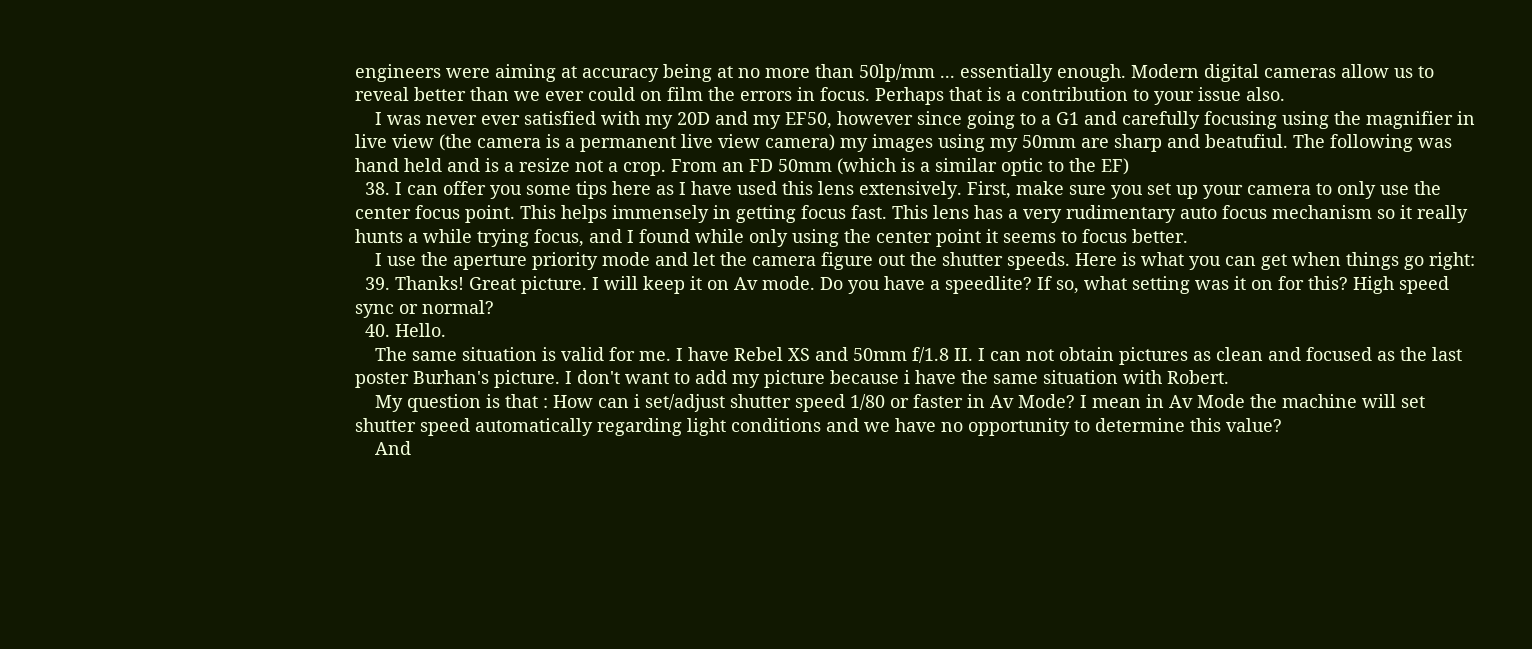engineers were aiming at accuracy being at no more than 50lp/mm ... essentially enough. Modern digital cameras allow us to reveal better than we ever could on film the errors in focus. Perhaps that is a contribution to your issue also.
    I was never ever satisfied with my 20D and my EF50, however since going to a G1 and carefully focusing using the magnifier in live view (the camera is a permanent live view camera) my images using my 50mm are sharp and beatufiul. The following was hand held and is a resize not a crop. From an FD 50mm (which is a similar optic to the EF)
  38. I can offer you some tips here as I have used this lens extensively. First, make sure you set up your camera to only use the center focus point. This helps immensely in getting focus fast. This lens has a very rudimentary auto focus mechanism so it really hunts a while trying focus, and I found while only using the center point it seems to focus better.
    I use the aperture priority mode and let the camera figure out the shutter speeds. Here is what you can get when things go right:
  39. Thanks! Great picture. I will keep it on Av mode. Do you have a speedlite? If so, what setting was it on for this? High speed sync or normal?
  40. Hello.
    The same situation is valid for me. I have Rebel XS and 50mm f/1.8 II. I can not obtain pictures as clean and focused as the last poster Burhan's picture. I don't want to add my picture because i have the same situation with Robert.
    My question is that : How can i set/adjust shutter speed 1/80 or faster in Av Mode? I mean in Av Mode the machine will set shutter speed automatically regarding light conditions and we have no opportunity to determine this value?
    And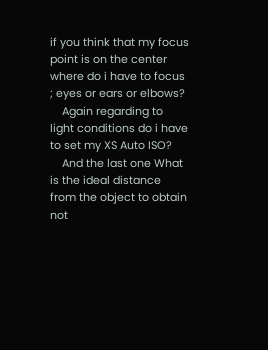if you think that my focus point is on the center where do i have to focus ; eyes or ears or elbows?
    Again regarding to light conditions do i have to set my XS Auto ISO?
    And the last one What is the ideal distance from the object to obtain not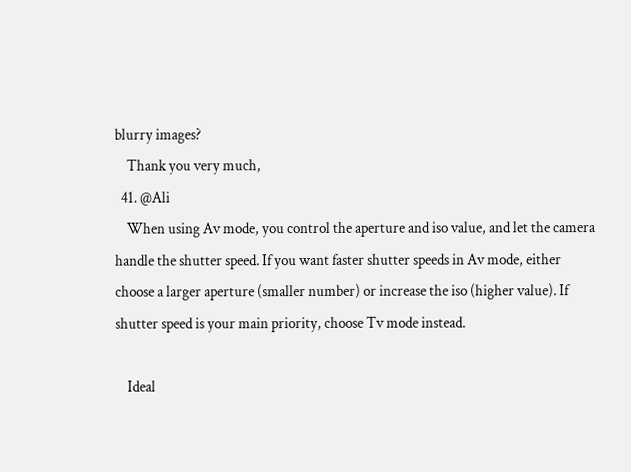blurry images?
    Thank you very much,
  41. @Ali
    When using Av mode, you control the aperture and iso value, and let the camera handle the shutter speed. If you want faster shutter speeds in Av mode, either choose a larger aperture (smaller number) or increase the iso (higher value). If shutter speed is your main priority, choose Tv mode instead.

    Ideal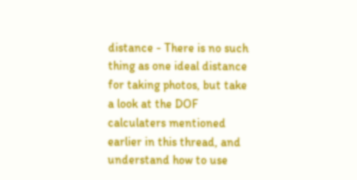distance - There is no such thing as one ideal distance for taking photos, but take a look at the DOF calculaters mentioned earlier in this thread, and understand how to use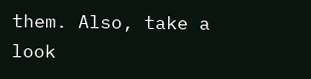them. Also, take a look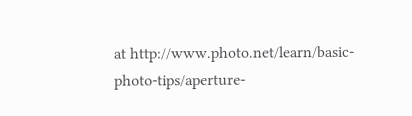at http://www.photo.net/learn/basic-photo-tips/aperture-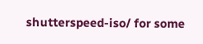shutterspeed-iso/ for some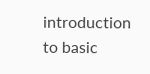introduction to basic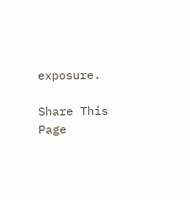exposure.

Share This Page